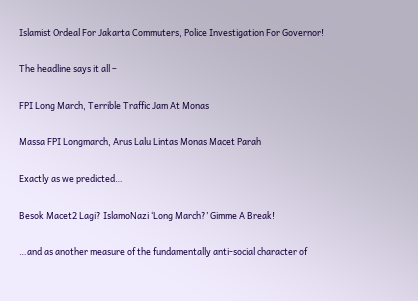Islamist Ordeal For Jakarta Commuters, Police Investigation For Governor!

The headline says it all –

FPI Long March, Terrible Traffic Jam At Monas

Massa FPI Longmarch, Arus Lalu Lintas Monas Macet Parah

Exactly as we predicted…

Besok Macet2 Lagi? IslamoNazi ‘Long March?’ Gimme A Break!

…and as another measure of the fundamentally anti-social character of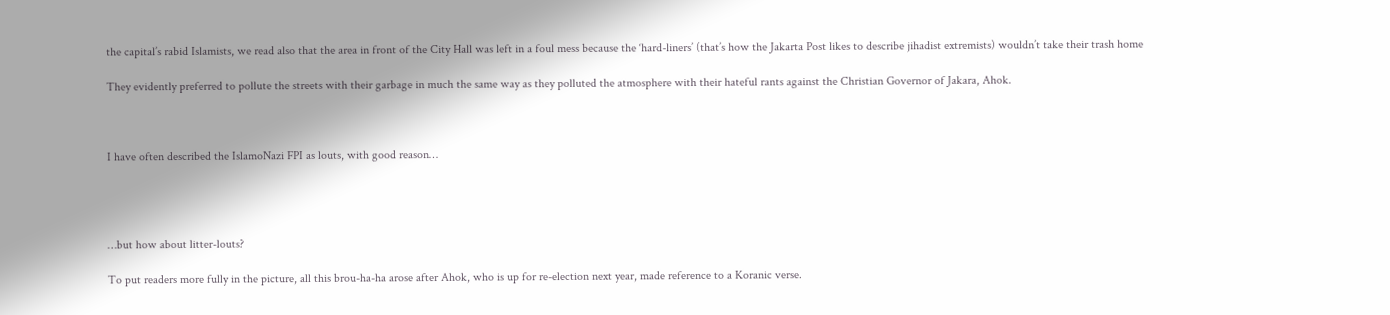the capital’s rabid Islamists, we read also that the area in front of the City Hall was left in a foul mess because the ‘hard-liners’ (that’s how the Jakarta Post likes to describe jihadist extremists) wouldn’t take their trash home

They evidently preferred to pollute the streets with their garbage in much the same way as they polluted the atmosphere with their hateful rants against the Christian Governor of Jakara, Ahok.



I have often described the IslamoNazi FPI as louts, with good reason…




…but how about litter-louts?

To put readers more fully in the picture, all this brou-ha-ha arose after Ahok, who is up for re-election next year, made reference to a Koranic verse.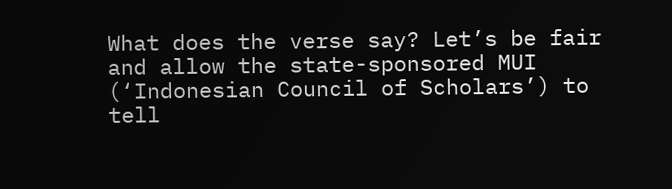What does the verse say? Let’s be fair and allow the state-sponsored MUI (‘Indonesian Council of Scholars’) to tell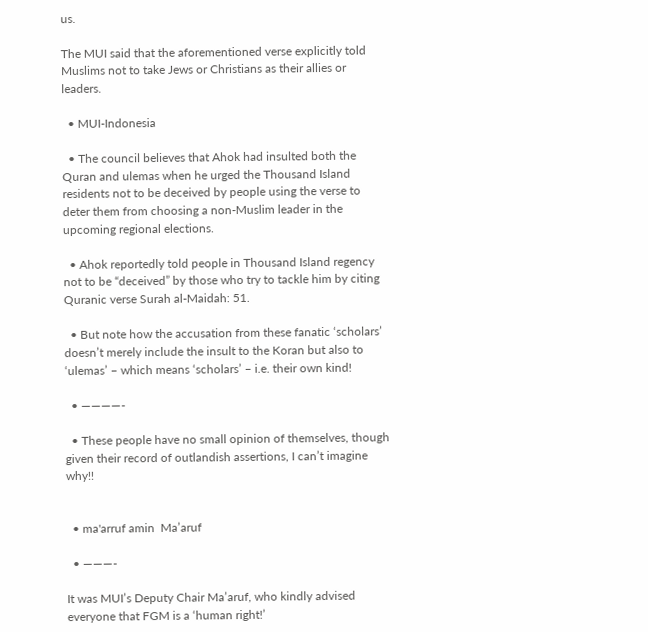us.

The MUI said that the aforementioned verse explicitly told Muslims not to take Jews or Christians as their allies or leaders.

  • MUI-Indonesia

  • The council believes that Ahok had insulted both the Quran and ulemas when he urged the Thousand Island residents not to be deceived by people using the verse to deter them from choosing a non-Muslim leader in the upcoming regional elections.

  • Ahok reportedly told people in Thousand Island regency not to be “deceived” by those who try to tackle him by citing Quranic verse Surah al-Maidah: 51.

  • But note how the accusation from these fanatic ‘scholars’ doesn’t merely include the insult to the Koran but also to ‘ulemas’ – which means ‘scholars’ – i.e. their own kind!

  • ————-

  • These people have no small opinion of themselves, though given their record of outlandish assertions, I can’t imagine why!!


  • ma'arruf amin  Ma’aruf

  • ———-

It was MUI’s Deputy Chair Ma’aruf, who kindly advised everyone that FGM is a ‘human right!’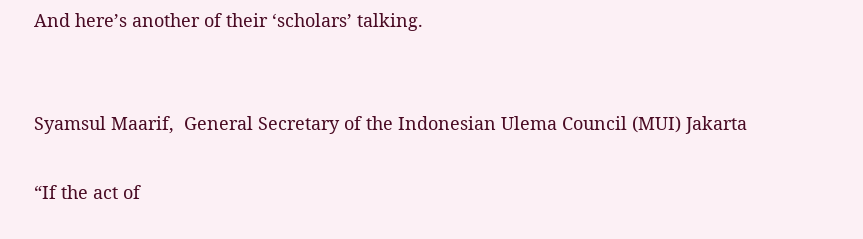And here’s another of their ‘scholars’ talking.


Syamsul Maarif,  General Secretary of the Indonesian Ulema Council (MUI) Jakarta

“If the act of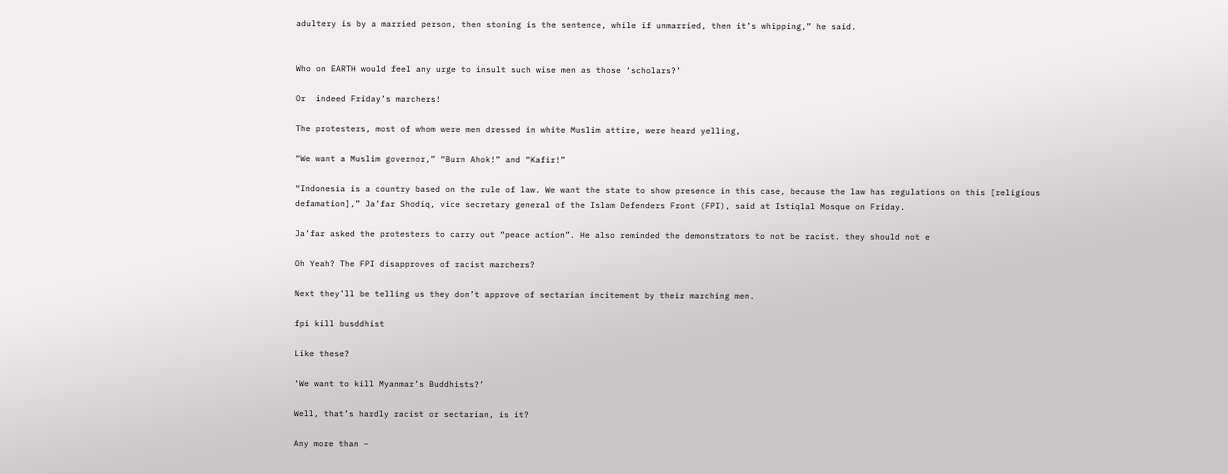adultery is by a married person, then stoning is the sentence, while if unmarried, then it’s whipping,” he said.


Who on EARTH would feel any urge to insult such wise men as those ‘scholars?’

Or  indeed Friday’s marchers!

The protesters, most of whom were men dressed in white Muslim attire, were heard yelling,

“We want a Muslim governor,” “Burn Ahok!” and “Kafir!”

“Indonesia is a country based on the rule of law. We want the state to show presence in this case, because the law has regulations on this [religious defamation],” Ja’far Shodiq, vice secretary general of the Islam Defenders Front (FPI), said at Istiqlal Mosque on Friday.

Ja’far asked the protesters to carry out “peace action”. He also reminded the demonstrators to not be racist. they should not e

Oh Yeah? The FPI disapproves of racist marchers?

Next they’ll be telling us they don’t approve of sectarian incitement by their marching men.

fpi kill busddhist

Like these?

‘We want to kill Myanmar’s Buddhists?’

Well, that’s hardly racist or sectarian, is it?

Any more than –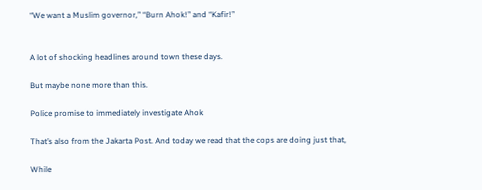“We want a Muslim governor,” “Burn Ahok!” and “Kafir!”


A lot of shocking headlines around town these days.

But maybe none more than this.

Police promise to immediately investigate Ahok

That’s also from the Jakarta Post. And today we read that the cops are doing just that,

While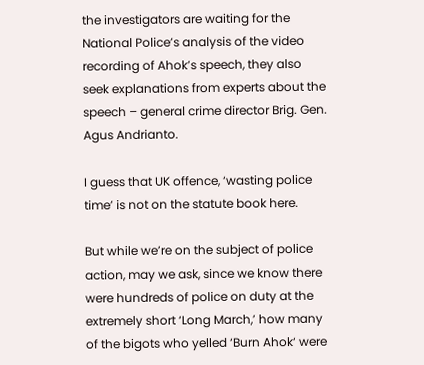the investigators are waiting for the National Police’s analysis of the video recording of Ahok’s speech, they also seek explanations from experts about the speech – general crime director Brig. Gen. Agus Andrianto.

I guess that UK offence, ‘wasting police time’ is not on the statute book here.

But while we’re on the subject of police action, may we ask, since we know there were hundreds of police on duty at the extremely short ‘Long March,’ how many of the bigots who yelled ‘Burn Ahok‘ were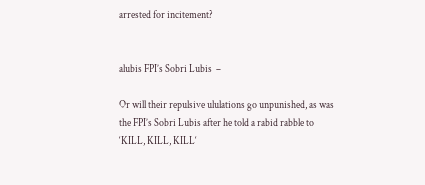arrested for incitement?


alubis FPI’s Sobri Lubis  –

Or will their repulsive ululations go unpunished, as was the FPI’s Sobri Lubis after he told a rabid rabble to ‘KILL, KILL, KILL‘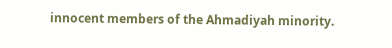innocent members of the Ahmadiyah minority.